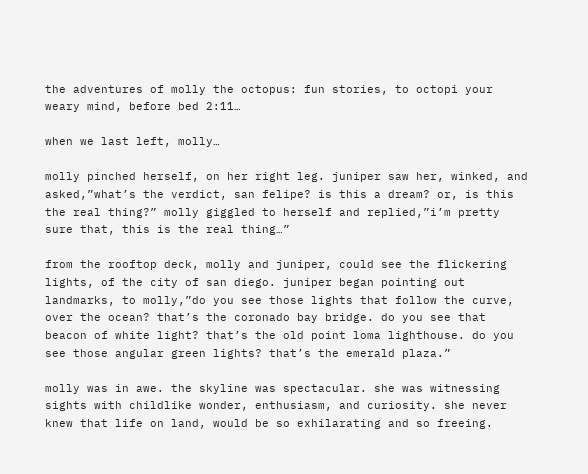the adventures of molly the octopus: fun stories, to octopi your weary mind, before bed 2:11…

when we last left, molly…

molly pinched herself, on her right leg. juniper saw her, winked, and asked,”what’s the verdict, san felipe? is this a dream? or, is this the real thing?” molly giggled to herself and replied,”i’m pretty sure that, this is the real thing…”

from the rooftop deck, molly and juniper, could see the flickering lights, of the city of san diego. juniper began pointing out landmarks, to molly,”do you see those lights that follow the curve, over the ocean? that’s the coronado bay bridge. do you see that beacon of white light? that’s the old point loma lighthouse. do you see those angular green lights? that’s the emerald plaza.”

molly was in awe. the skyline was spectacular. she was witnessing sights with childlike wonder, enthusiasm, and curiosity. she never knew that life on land, would be so exhilarating and so freeing.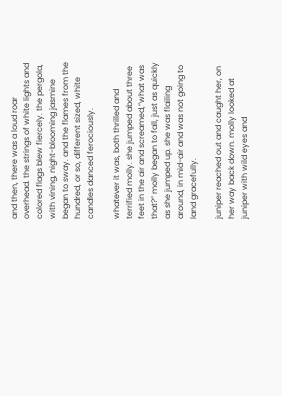and then, there was a loud roar overhead. the strings of white lights and colored flags blew fiercely. the pergola, with vining, night-blooming jasmine began to sway. and the flames from the hundred, or so, different sized, white candles danced ferociously.

whatever it was, both thrilled and terrified molly. she jumped about three feet in the air and screamed,”what was that?” molly began to fall, just as quickly as she jumped up. she was flailing around, in mid-air and was not going to land gracefully.

juniper reached out and caught her, on her way back down. molly looked at juniper with wild eyes and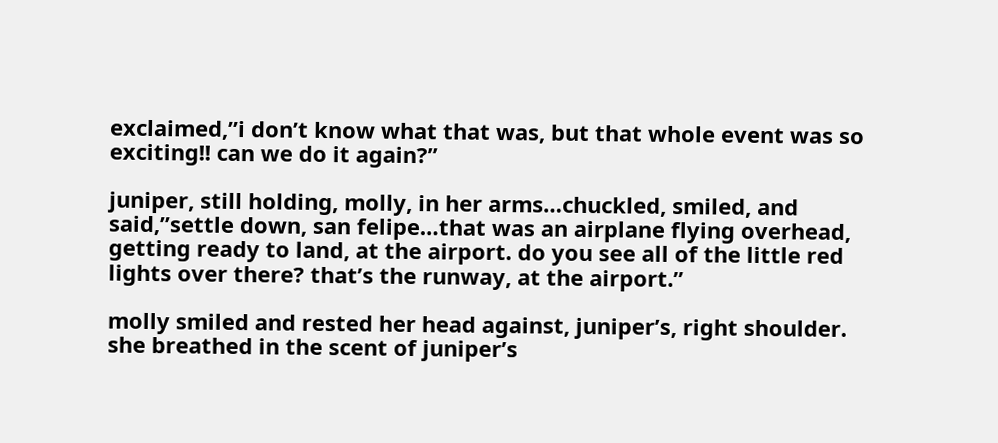exclaimed,”i don’t know what that was, but that whole event was so exciting!! can we do it again?”

juniper, still holding, molly, in her arms…chuckled, smiled, and said,”settle down, san felipe…that was an airplane flying overhead, getting ready to land, at the airport. do you see all of the little red lights over there? that’s the runway, at the airport.”

molly smiled and rested her head against, juniper’s, right shoulder. she breathed in the scent of juniper’s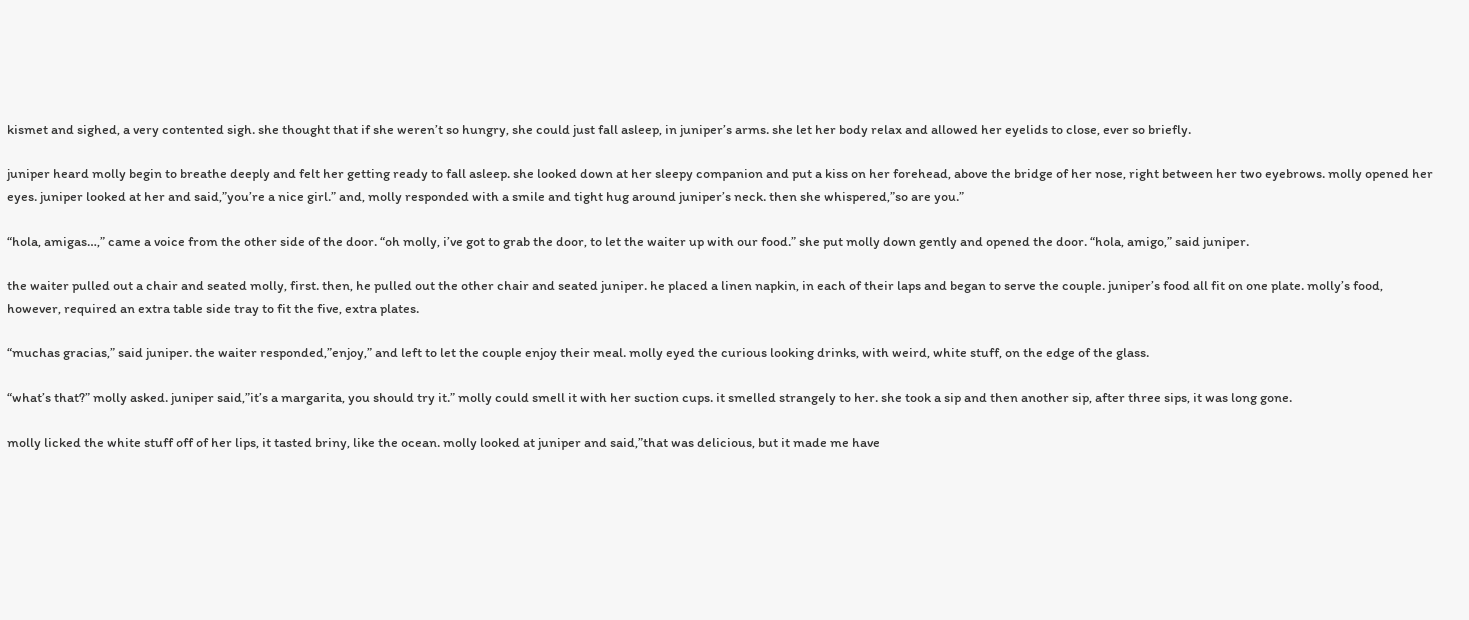kismet and sighed, a very contented sigh. she thought that if she weren’t so hungry, she could just fall asleep, in juniper’s arms. she let her body relax and allowed her eyelids to close, ever so briefly.

juniper heard molly begin to breathe deeply and felt her getting ready to fall asleep. she looked down at her sleepy companion and put a kiss on her forehead, above the bridge of her nose, right between her two eyebrows. molly opened her eyes. juniper looked at her and said,”you’re a nice girl.” and, molly responded with a smile and tight hug around juniper’s neck. then she whispered,”so are you.”

“hola, amigas…,” came a voice from the other side of the door. “oh molly, i’ve got to grab the door, to let the waiter up with our food.” she put molly down gently and opened the door. “hola, amigo,” said juniper.

the waiter pulled out a chair and seated molly, first. then, he pulled out the other chair and seated juniper. he placed a linen napkin, in each of their laps and began to serve the couple. juniper’s food all fit on one plate. molly’s food, however, required an extra table side tray to fit the five, extra plates.

“muchas gracias,” said juniper. the waiter responded,”enjoy,” and left to let the couple enjoy their meal. molly eyed the curious looking drinks, with weird, white stuff, on the edge of the glass.

“what’s that?” molly asked. juniper said,”it’s a margarita, you should try it.” molly could smell it with her suction cups. it smelled strangely to her. she took a sip and then another sip, after three sips, it was long gone.

molly licked the white stuff off of her lips, it tasted briny, like the ocean. molly looked at juniper and said,”that was delicious, but it made me have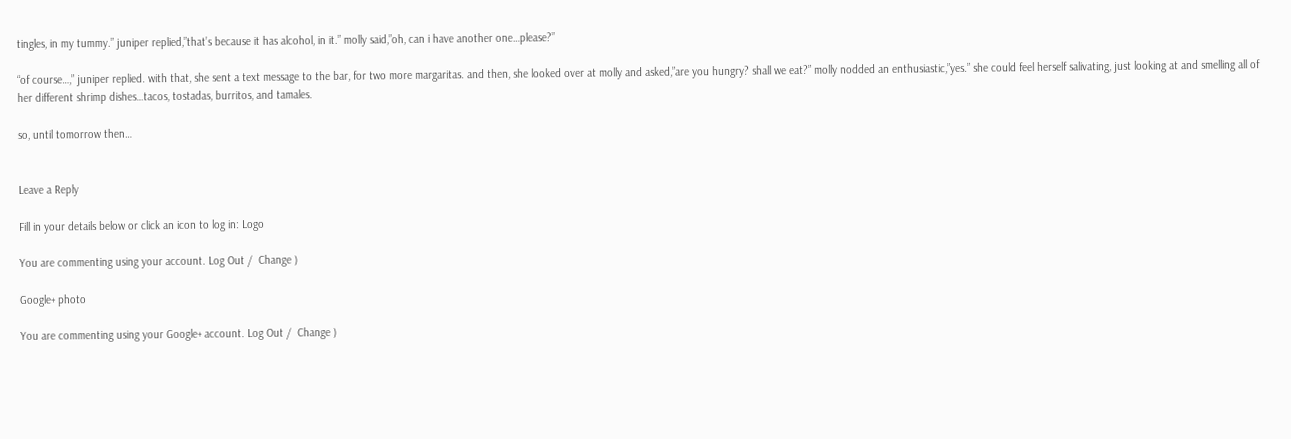tingles, in my tummy.” juniper replied,”that’s because it has alcohol, in it.” molly said,”oh, can i have another one…please?”

“of course…,” juniper replied. with that, she sent a text message to the bar, for two more margaritas. and then, she looked over at molly and asked,”are you hungry? shall we eat?” molly nodded an enthusiastic,”yes.” she could feel herself salivating, just looking at and smelling all of her different shrimp dishes…tacos, tostadas, burritos, and tamales.

so, until tomorrow then…


Leave a Reply

Fill in your details below or click an icon to log in: Logo

You are commenting using your account. Log Out /  Change )

Google+ photo

You are commenting using your Google+ account. Log Out /  Change )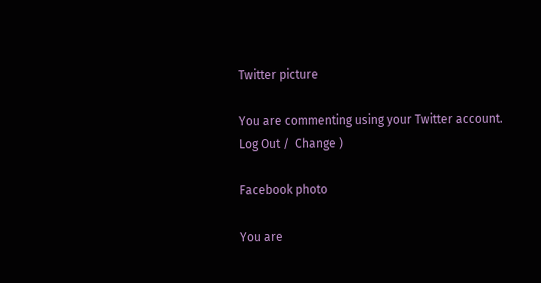Twitter picture

You are commenting using your Twitter account. Log Out /  Change )

Facebook photo

You are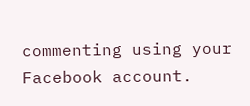commenting using your Facebook account.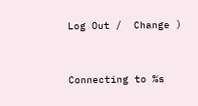Log Out /  Change )


Connecting to %s